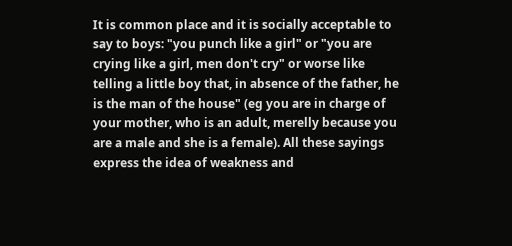It is common place and it is socially acceptable to say to boys: "you punch like a girl" or "you are crying like a girl, men don't cry" or worse like telling a little boy that, in absence of the father, he is the man of the house" (eg you are in charge of your mother, who is an adult, merelly because you are a male and she is a female). All these sayings express the idea of weakness and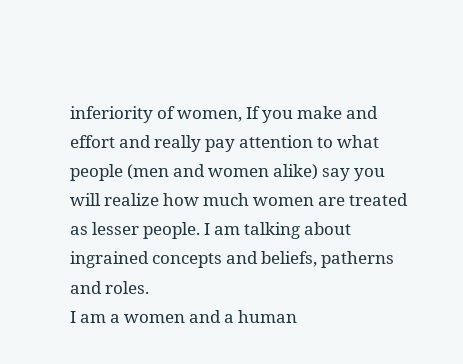inferiority of women, If you make and effort and really pay attention to what people (men and women alike) say you will realize how much women are treated as lesser people. I am talking about ingrained concepts and beliefs, patherns and roles.
I am a women and a human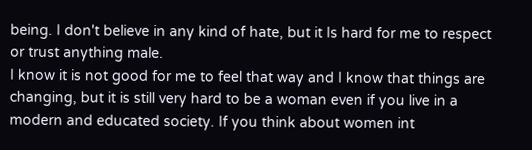being. I don't believe in any kind of hate, but it Is hard for me to respect or trust anything male.
I know it is not good for me to feel that way and I know that things are changing, but it is still very hard to be a woman even if you live in a modern and educated society. If you think about women int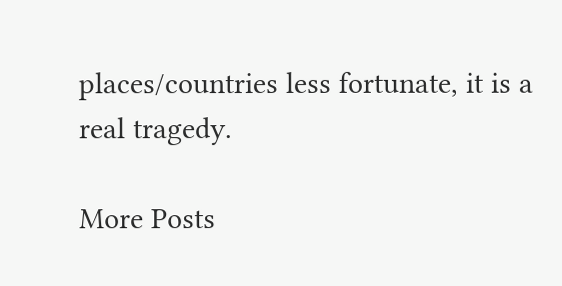places/countries less fortunate, it is a real tragedy.

More Posts